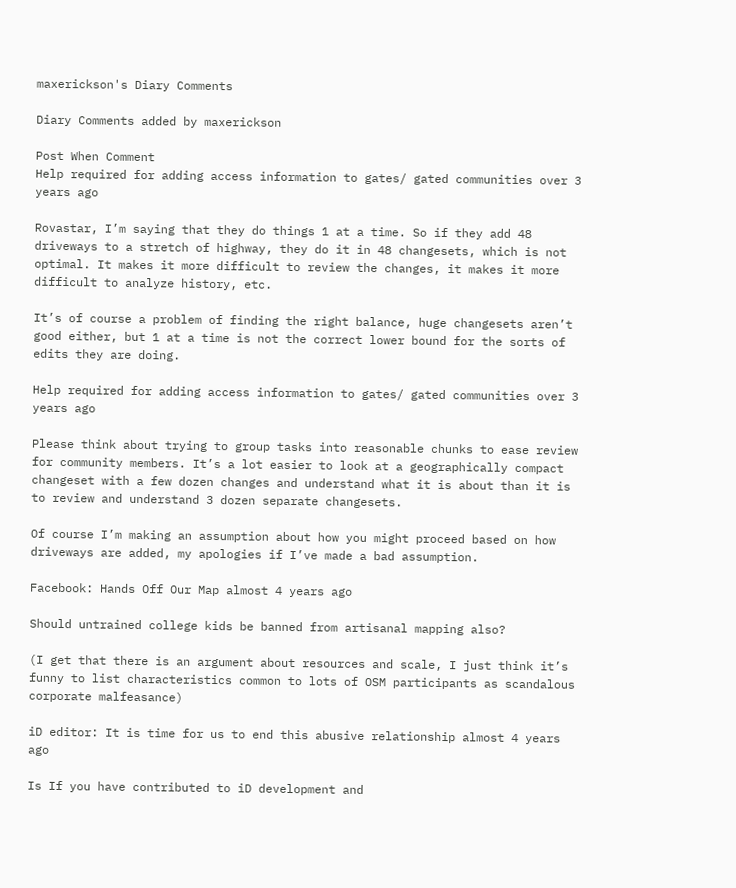maxerickson's Diary Comments

Diary Comments added by maxerickson

Post When Comment
Help required for adding access information to gates/ gated communities over 3 years ago

Rovastar, I’m saying that they do things 1 at a time. So if they add 48 driveways to a stretch of highway, they do it in 48 changesets, which is not optimal. It makes it more difficult to review the changes, it makes it more difficult to analyze history, etc.

It’s of course a problem of finding the right balance, huge changesets aren’t good either, but 1 at a time is not the correct lower bound for the sorts of edits they are doing.

Help required for adding access information to gates/ gated communities over 3 years ago

Please think about trying to group tasks into reasonable chunks to ease review for community members. It’s a lot easier to look at a geographically compact changeset with a few dozen changes and understand what it is about than it is to review and understand 3 dozen separate changesets.

Of course I’m making an assumption about how you might proceed based on how driveways are added, my apologies if I’ve made a bad assumption.

Facebook: Hands Off Our Map almost 4 years ago

Should untrained college kids be banned from artisanal mapping also?

(I get that there is an argument about resources and scale, I just think it’s funny to list characteristics common to lots of OSM participants as scandalous corporate malfeasance)

iD editor: It is time for us to end this abusive relationship almost 4 years ago

Is If you have contributed to iD development and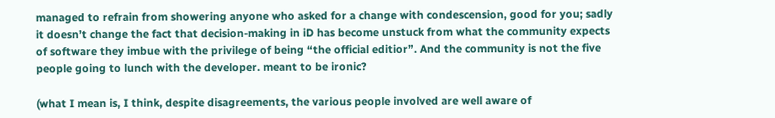managed to refrain from showering anyone who asked for a change with condescension, good for you; sadly it doesn’t change the fact that decision-making in iD has become unstuck from what the community expects of software they imbue with the privilege of being “the official editior”. And the community is not the five people going to lunch with the developer. meant to be ironic?

(what I mean is, I think, despite disagreements, the various people involved are well aware of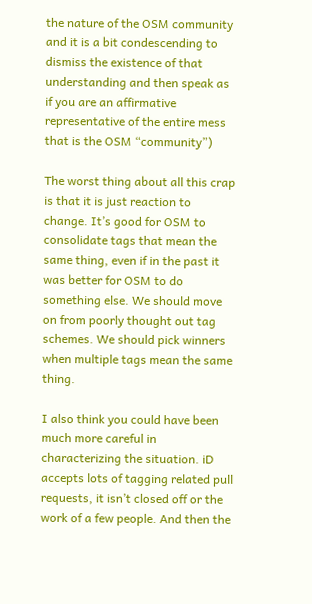the nature of the OSM community and it is a bit condescending to dismiss the existence of that understanding and then speak as if you are an affirmative representative of the entire mess that is the OSM “community”)

The worst thing about all this crap is that it is just reaction to change. It’s good for OSM to consolidate tags that mean the same thing, even if in the past it was better for OSM to do something else. We should move on from poorly thought out tag schemes. We should pick winners when multiple tags mean the same thing.

I also think you could have been much more careful in characterizing the situation. iD accepts lots of tagging related pull requests, it isn’t closed off or the work of a few people. And then the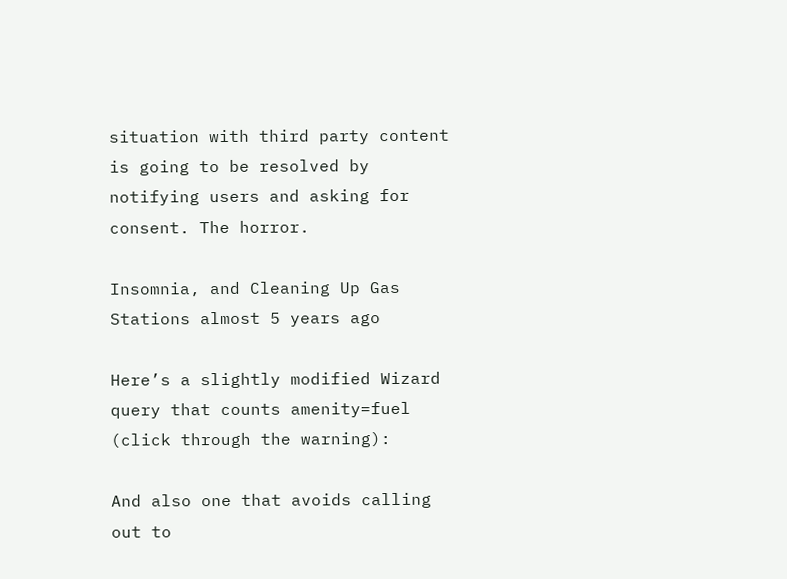situation with third party content is going to be resolved by notifying users and asking for consent. The horror.

Insomnia, and Cleaning Up Gas Stations almost 5 years ago

Here’s a slightly modified Wizard query that counts amenity=fuel (click through the warning):

And also one that avoids calling out to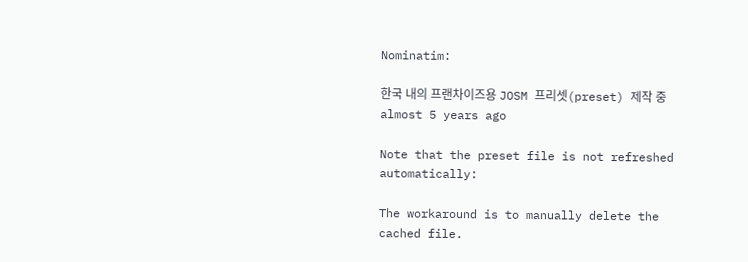Nominatim:

한국 내의 프랜차이즈용 JOSM 프리셋(preset) 제작 중 almost 5 years ago

Note that the preset file is not refreshed automatically:

The workaround is to manually delete the cached file.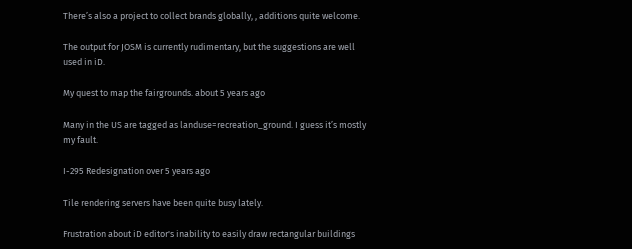There’s also a project to collect brands globally, , additions quite welcome.

The output for JOSM is currently rudimentary, but the suggestions are well used in iD.

My quest to map the fairgrounds. about 5 years ago

Many in the US are tagged as landuse=recreation_ground. I guess it’s mostly my fault.

I-295 Redesignation over 5 years ago

Tile rendering servers have been quite busy lately.

Frustration about iD editor's inability to easily draw rectangular buildings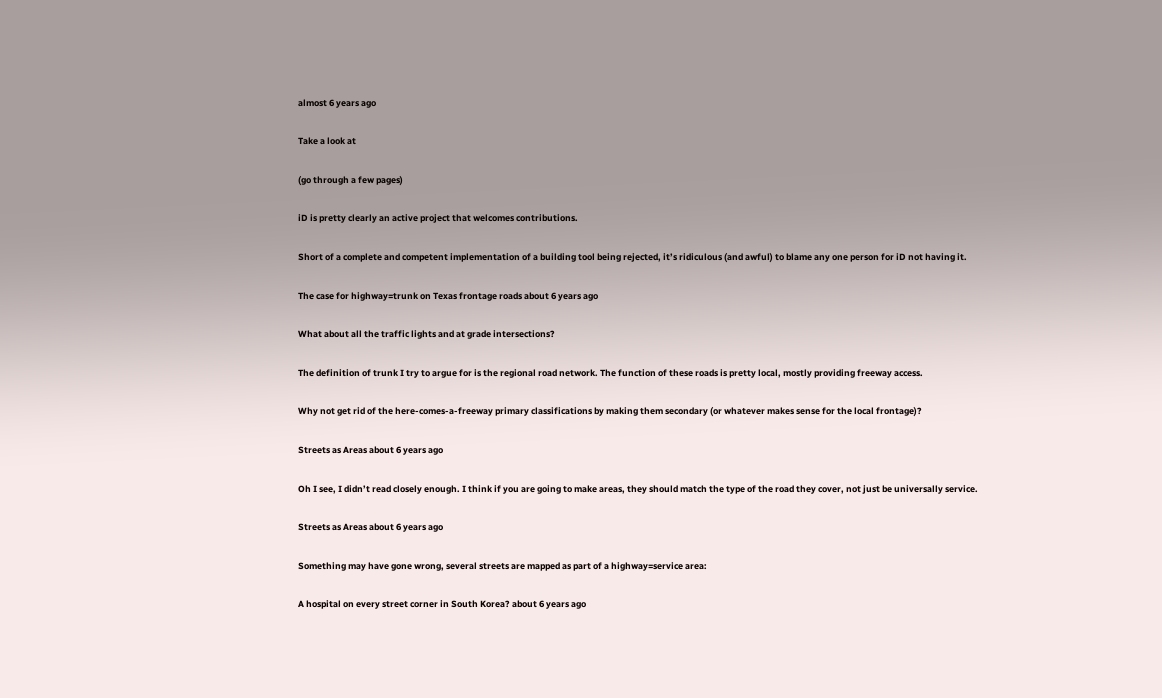almost 6 years ago

Take a look at

(go through a few pages)

iD is pretty clearly an active project that welcomes contributions.

Short of a complete and competent implementation of a building tool being rejected, it’s ridiculous (and awful) to blame any one person for iD not having it.

The case for highway=trunk on Texas frontage roads about 6 years ago

What about all the traffic lights and at grade intersections?

The definition of trunk I try to argue for is the regional road network. The function of these roads is pretty local, mostly providing freeway access.

Why not get rid of the here-comes-a-freeway primary classifications by making them secondary (or whatever makes sense for the local frontage)?

Streets as Areas about 6 years ago

Oh I see, I didn’t read closely enough. I think if you are going to make areas, they should match the type of the road they cover, not just be universally service.

Streets as Areas about 6 years ago

Something may have gone wrong, several streets are mapped as part of a highway=service area:

A hospital on every street corner in South Korea? about 6 years ago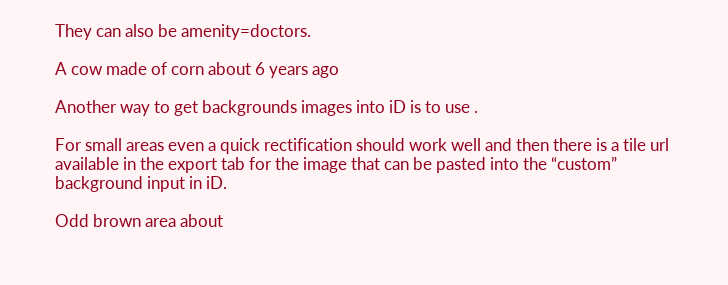They can also be amenity=doctors.

A cow made of corn about 6 years ago

Another way to get backgrounds images into iD is to use .

For small areas even a quick rectification should work well and then there is a tile url available in the export tab for the image that can be pasted into the “custom” background input in iD.

Odd brown area about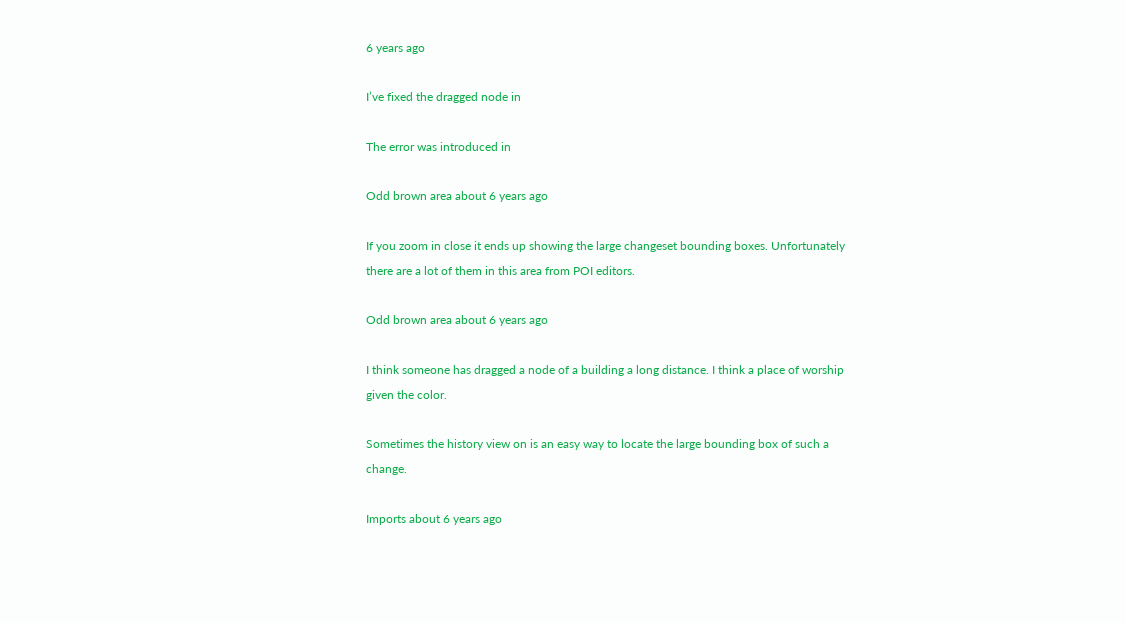6 years ago

I’ve fixed the dragged node in

The error was introduced in

Odd brown area about 6 years ago

If you zoom in close it ends up showing the large changeset bounding boxes. Unfortunately there are a lot of them in this area from POI editors.

Odd brown area about 6 years ago

I think someone has dragged a node of a building a long distance. I think a place of worship given the color.

Sometimes the history view on is an easy way to locate the large bounding box of such a change.

Imports about 6 years ago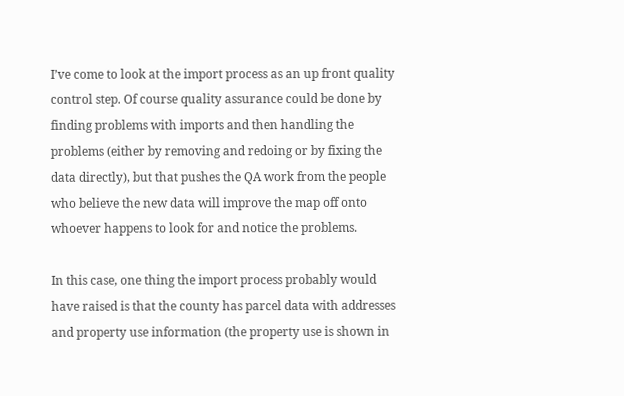I’ve come to look at the import process as an up front quality control step. Of course quality assurance could be done by finding problems with imports and then handling the problems (either by removing and redoing or by fixing the data directly), but that pushes the QA work from the people who believe the new data will improve the map off onto whoever happens to look for and notice the problems.

In this case, one thing the import process probably would have raised is that the county has parcel data with addresses and property use information (the property use is shown in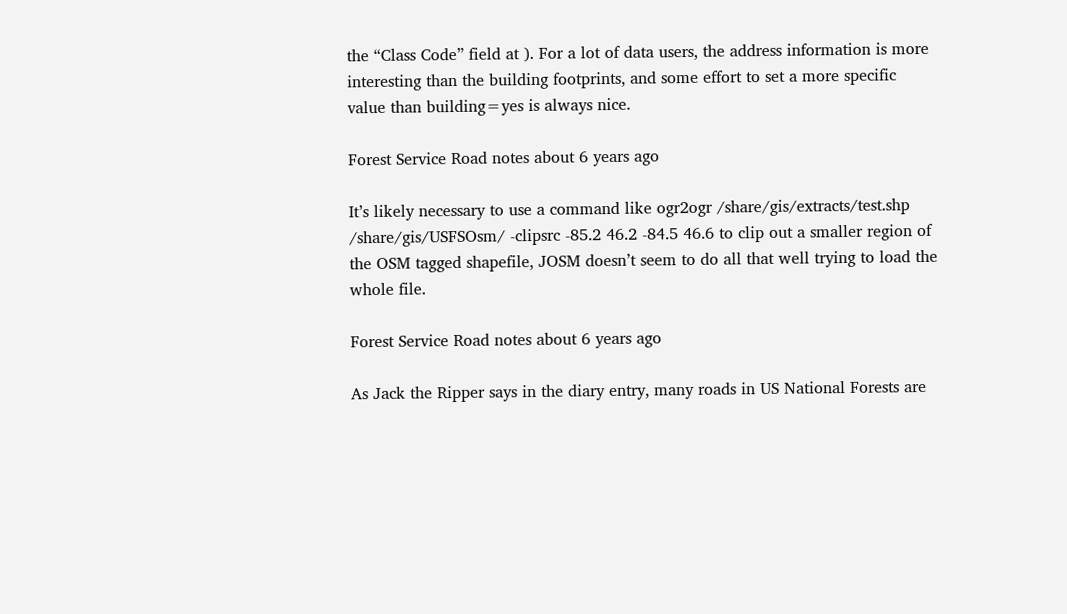the “Class Code” field at ). For a lot of data users, the address information is more interesting than the building footprints, and some effort to set a more specific value than building=yes is always nice.

Forest Service Road notes about 6 years ago

It’s likely necessary to use a command like ogr2ogr /share/gis/extracts/test.shp /share/gis/USFSOsm/ -clipsrc -85.2 46.2 -84.5 46.6 to clip out a smaller region of the OSM tagged shapefile, JOSM doesn’t seem to do all that well trying to load the whole file.

Forest Service Road notes about 6 years ago

As Jack the Ripper says in the diary entry, many roads in US National Forests are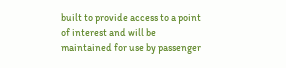built to provide access to a point of interest and will be maintained for use by passenger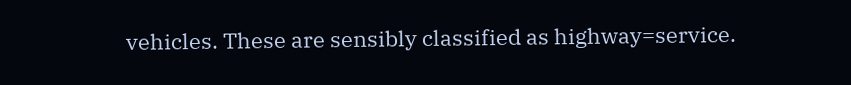vehicles. These are sensibly classified as highway=service.